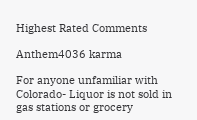Highest Rated Comments

Anthem4036 karma

For anyone unfamiliar with Colorado- Liquor is not sold in gas stations or grocery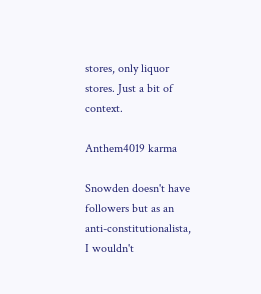stores, only liquor stores. Just a bit of context.

Anthem4019 karma

Snowden doesn't have followers but as an anti-constitutionalista, I wouldn't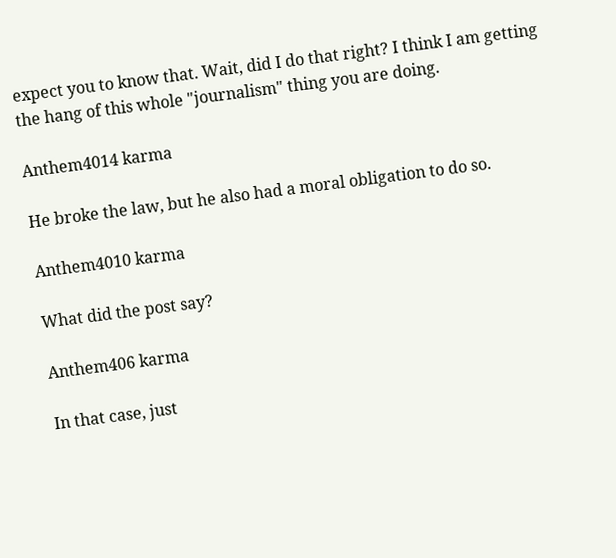expect you to know that. Wait, did I do that right? I think I am getting the hang of this whole "journalism" thing you are doing.

Anthem4014 karma

He broke the law, but he also had a moral obligation to do so.

Anthem4010 karma

What did the post say?

Anthem406 karma

In that case, just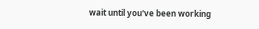wait until you've been working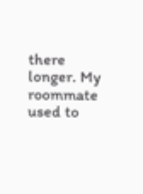there longer. My roommate used to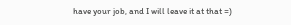have your job, and I will leave it at that =)